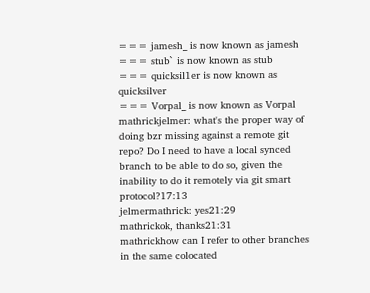=== jamesh_ is now known as jamesh
=== stub` is now known as stub
=== quicksil1er is now known as quicksilver
=== Vorpal_ is now known as Vorpal
mathrickjelmer: what's the proper way of doing bzr missing against a remote git repo? Do I need to have a local synced branch to be able to do so, given the inability to do it remotely via git smart protocol?17:13
jelmermathrick: yes21:29
mathrickok, thanks21:31
mathrickhow can I refer to other branches in the same colocated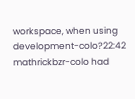workspace, when using development-colo?22:42
mathrickbzr-colo had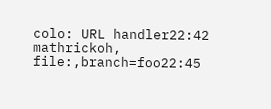colo: URL handler22:42
mathrickoh, file:,branch=foo22:45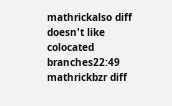mathrickalso diff doesn't like colocated branches22:49
mathrickbzr diff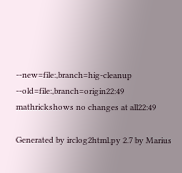--new=file:,branch=hig-cleanup --old=file:,branch=origin22:49
mathrickshows no changes at all22:49

Generated by irclog2html.py 2.7 by Marius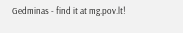Gedminas - find it at mg.pov.lt!